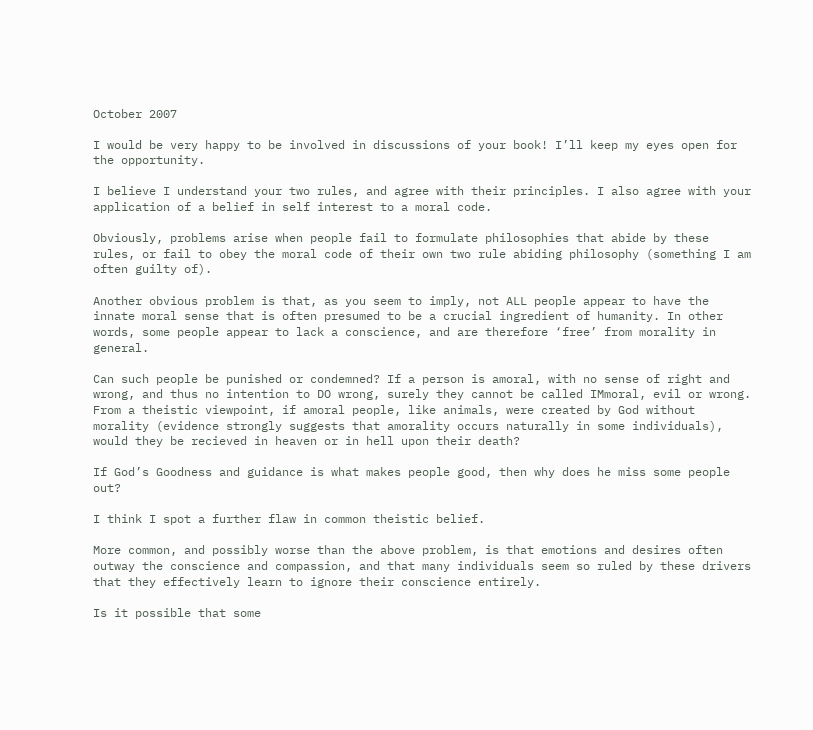October 2007

I would be very happy to be involved in discussions of your book! I’ll keep my eyes open for the opportunity.

I believe I understand your two rules, and agree with their principles. I also agree with your application of a belief in self interest to a moral code.

Obviously, problems arise when people fail to formulate philosophies that abide by these rules, or fail to obey the moral code of their own two rule abiding philosophy (something I am often guilty of).

Another obvious problem is that, as you seem to imply, not ALL people appear to have the innate moral sense that is often presumed to be a crucial ingredient of humanity. In other words, some people appear to lack a conscience, and are therefore ‘free’ from morality in general.

Can such people be punished or condemned? If a person is amoral, with no sense of right and wrong, and thus no intention to DO wrong, surely they cannot be called IMmoral, evil or wrong. From a theistic viewpoint, if amoral people, like animals, were created by God without morality (evidence strongly suggests that amorality occurs naturally in some individuals), would they be recieved in heaven or in hell upon their death?

If God’s Goodness and guidance is what makes people good, then why does he miss some people out?

I think I spot a further flaw in common theistic belief.

More common, and possibly worse than the above problem, is that emotions and desires often outway the conscience and compassion, and that many individuals seem so ruled by these drivers that they effectively learn to ignore their conscience entirely.

Is it possible that some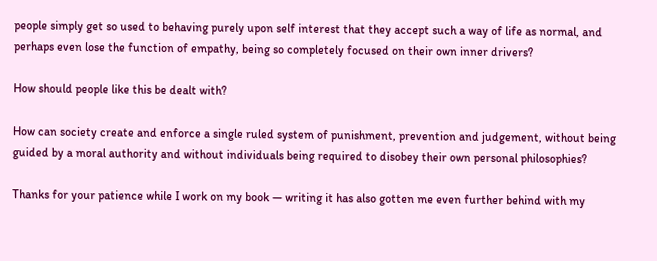people simply get so used to behaving purely upon self interest that they accept such a way of life as normal, and perhaps even lose the function of empathy, being so completely focused on their own inner drivers?

How should people like this be dealt with?

How can society create and enforce a single ruled system of punishment, prevention and judgement, without being guided by a moral authority and without individuals being required to disobey their own personal philosophies?

Thanks for your patience while I work on my book — writing it has also gotten me even further behind with my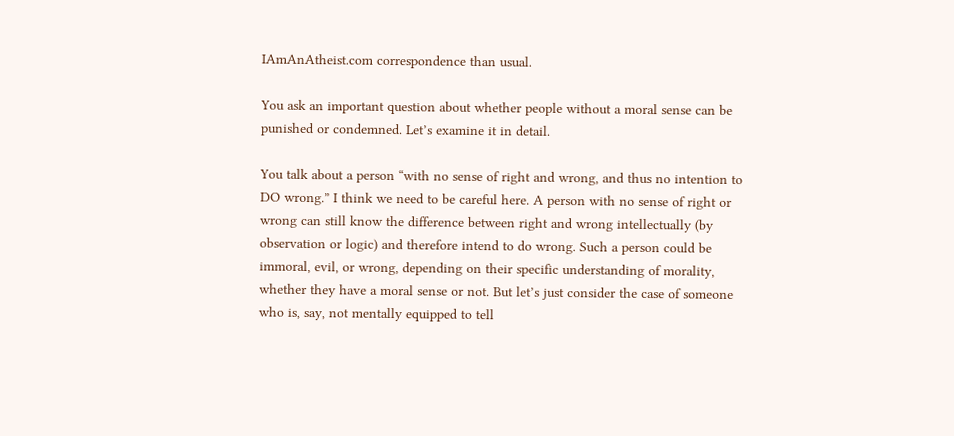IAmAnAtheist.com correspondence than usual.

You ask an important question about whether people without a moral sense can be punished or condemned. Let’s examine it in detail.

You talk about a person “with no sense of right and wrong, and thus no intention to DO wrong.” I think we need to be careful here. A person with no sense of right or wrong can still know the difference between right and wrong intellectually (by observation or logic) and therefore intend to do wrong. Such a person could be immoral, evil, or wrong, depending on their specific understanding of morality, whether they have a moral sense or not. But let’s just consider the case of someone who is, say, not mentally equipped to tell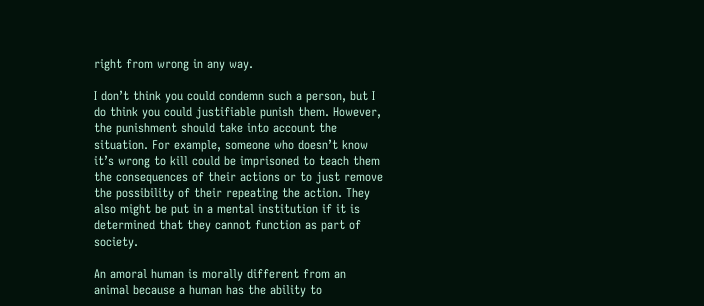right from wrong in any way.

I don’t think you could condemn such a person, but I do think you could justifiable punish them. However, the punishment should take into account the situation. For example, someone who doesn’t know it’s wrong to kill could be imprisoned to teach them the consequences of their actions or to just remove the possibility of their repeating the action. They also might be put in a mental institution if it is determined that they cannot function as part of society.

An amoral human is morally different from an animal because a human has the ability to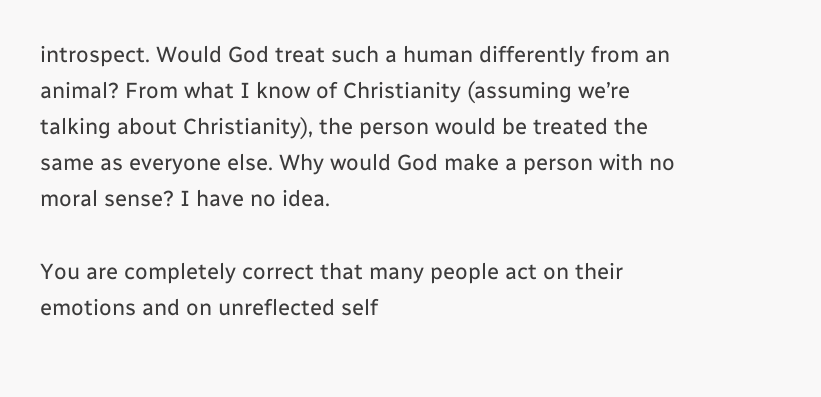introspect. Would God treat such a human differently from an animal? From what I know of Christianity (assuming we’re talking about Christianity), the person would be treated the same as everyone else. Why would God make a person with no moral sense? I have no idea.

You are completely correct that many people act on their emotions and on unreflected self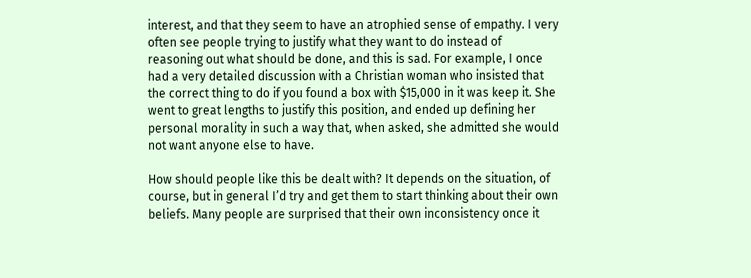interest, and that they seem to have an atrophied sense of empathy. I very often see people trying to justify what they want to do instead of reasoning out what should be done, and this is sad. For example, I once had a very detailed discussion with a Christian woman who insisted that the correct thing to do if you found a box with $15,000 in it was keep it. She went to great lengths to justify this position, and ended up defining her personal morality in such a way that, when asked, she admitted she would not want anyone else to have.

How should people like this be dealt with? It depends on the situation, of course, but in general I’d try and get them to start thinking about their own beliefs. Many people are surprised that their own inconsistency once it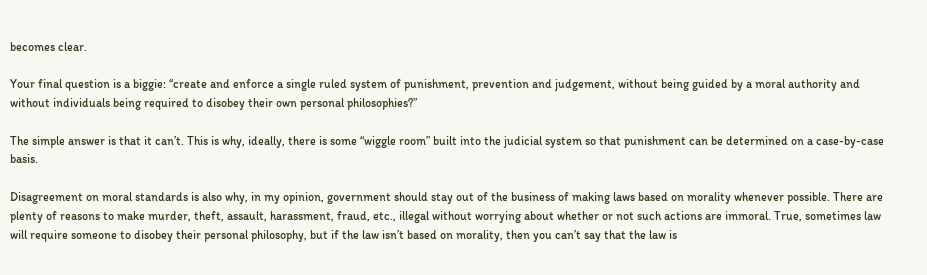becomes clear.

Your final question is a biggie: “create and enforce a single ruled system of punishment, prevention and judgement, without being guided by a moral authority and without individuals being required to disobey their own personal philosophies?”

The simple answer is that it can’t. This is why, ideally, there is some “wiggle room” built into the judicial system so that punishment can be determined on a case-by-case basis.

Disagreement on moral standards is also why, in my opinion, government should stay out of the business of making laws based on morality whenever possible. There are plenty of reasons to make murder, theft, assault, harassment, fraud, etc., illegal without worrying about whether or not such actions are immoral. True, sometimes law will require someone to disobey their personal philosophy, but if the law isn’t based on morality, then you can’t say that the law is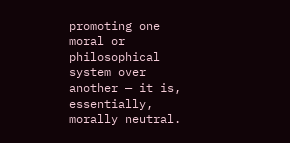promoting one moral or philosophical system over another — it is, essentially, morally neutral.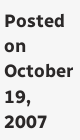Posted on October 19, 2007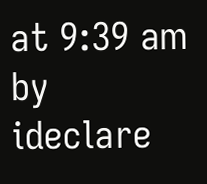at 9:39 am by ideclare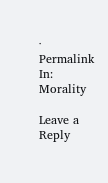· Permalink
In: Morality

Leave a Reply